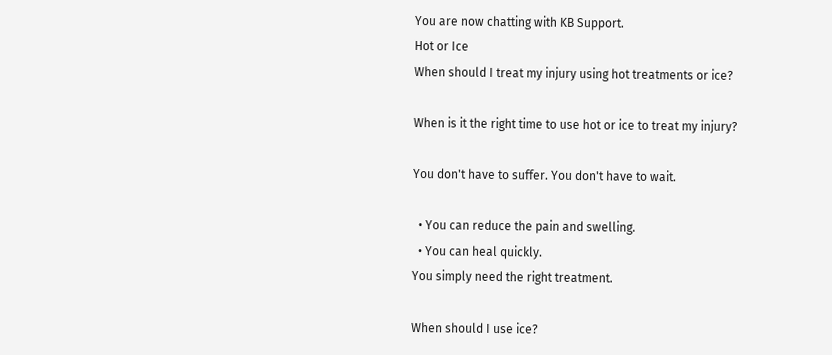You are now chatting with KB Support.
Hot or Ice
When should I treat my injury using hot treatments or ice?

When is it the right time to use hot or ice to treat my injury?

You don't have to suffer. You don't have to wait.

  • You can reduce the pain and swelling.
  • You can heal quickly.
You simply need the right treatment.

When should I use ice?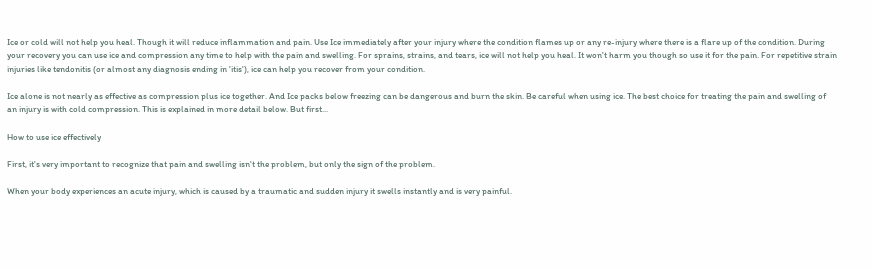Ice or cold will not help you heal. Though it will reduce inflammation and pain. Use Ice immediately after your injury where the condition flames up or any re-injury where there is a flare up of the condition. During your recovery you can use ice and compression any time to help with the pain and swelling. For sprains, strains, and tears, ice will not help you heal. It won't harm you though so use it for the pain. For repetitive strain injuries like tendonitis (or almost any diagnosis ending in 'itis'), ice can help you recover from your condition.

Ice alone is not nearly as effective as compression plus ice together. And Ice packs below freezing can be dangerous and burn the skin. Be careful when using ice. The best choice for treating the pain and swelling of an injury is with cold compression. This is explained in more detail below. But first...

How to use ice effectively

First, it's very important to recognize that pain and swelling isn't the problem, but only the sign of the problem.

When your body experiences an acute injury, which is caused by a traumatic and sudden injury it swells instantly and is very painful.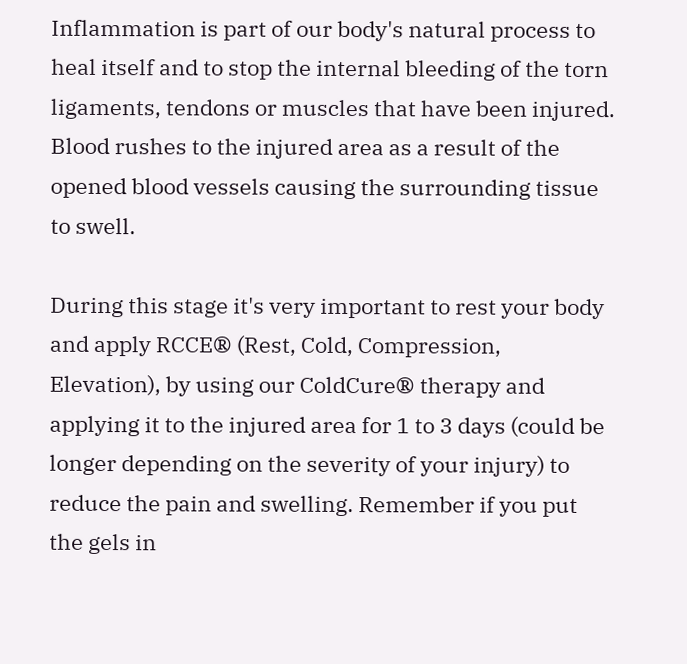Inflammation is part of our body's natural process to heal itself and to stop the internal bleeding of the torn ligaments, tendons or muscles that have been injured. Blood rushes to the injured area as a result of the opened blood vessels causing the surrounding tissue to swell.

During this stage it's very important to rest your body and apply RCCE® (Rest, Cold, Compression, Elevation), by using our ColdCure® therapy and applying it to the injured area for 1 to 3 days (could be longer depending on the severity of your injury) to reduce the pain and swelling. Remember if you put the gels in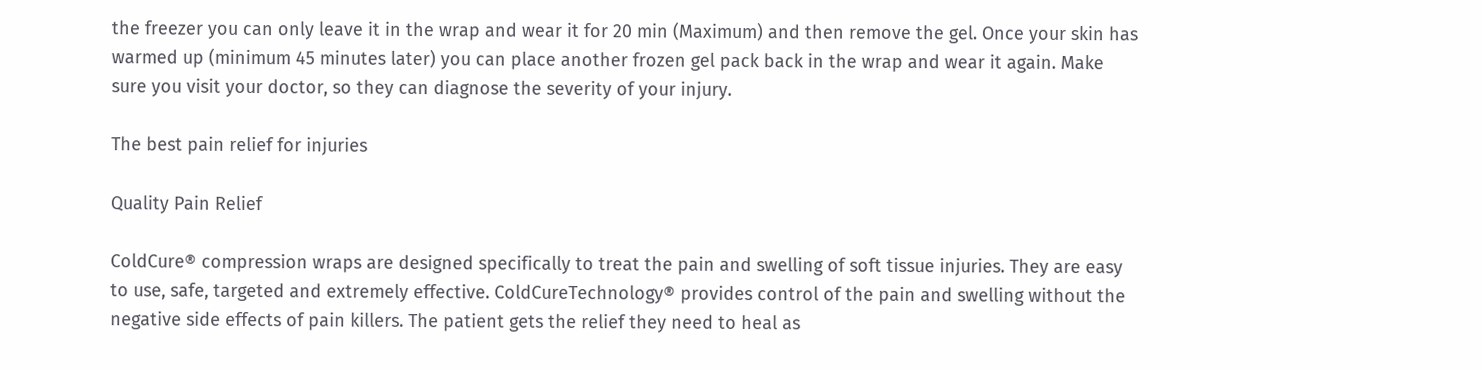the freezer you can only leave it in the wrap and wear it for 20 min (Maximum) and then remove the gel. Once your skin has warmed up (minimum 45 minutes later) you can place another frozen gel pack back in the wrap and wear it again. Make sure you visit your doctor, so they can diagnose the severity of your injury.

The best pain relief for injuries

Quality Pain Relief

ColdCure® compression wraps are designed specifically to treat the pain and swelling of soft tissue injuries. They are easy to use, safe, targeted and extremely effective. ColdCureTechnology® provides control of the pain and swelling without the negative side effects of pain killers. The patient gets the relief they need to heal as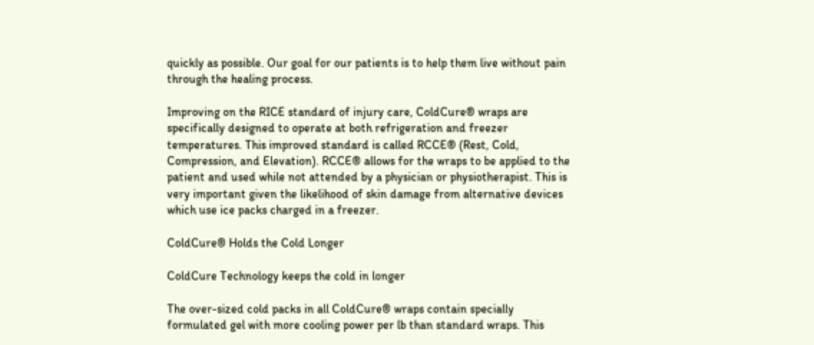quickly as possible. Our goal for our patients is to help them live without pain through the healing process.

Improving on the RICE standard of injury care, ColdCure® wraps are specifically designed to operate at both refrigeration and freezer temperatures. This improved standard is called RCCE® (Rest, Cold, Compression, and Elevation). RCCE® allows for the wraps to be applied to the patient and used while not attended by a physician or physiotherapist. This is very important given the likelihood of skin damage from alternative devices which use ice packs charged in a freezer.

ColdCure® Holds the Cold Longer

ColdCure Technology keeps the cold in longer

The over-sized cold packs in all ColdCure® wraps contain specially formulated gel with more cooling power per lb than standard wraps. This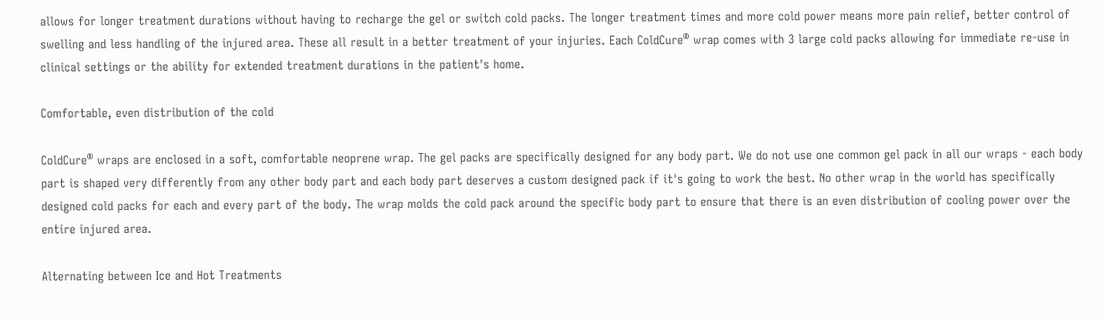allows for longer treatment durations without having to recharge the gel or switch cold packs. The longer treatment times and more cold power means more pain relief, better control of swelling and less handling of the injured area. These all result in a better treatment of your injuries. Each ColdCure® wrap comes with 3 large cold packs allowing for immediate re-use in clinical settings or the ability for extended treatment durations in the patient's home.

Comfortable, even distribution of the cold

ColdCure® wraps are enclosed in a soft, comfortable neoprene wrap. The gel packs are specifically designed for any body part. We do not use one common gel pack in all our wraps - each body part is shaped very differently from any other body part and each body part deserves a custom designed pack if it's going to work the best. No other wrap in the world has specifically designed cold packs for each and every part of the body. The wrap molds the cold pack around the specific body part to ensure that there is an even distribution of cooling power over the entire injured area.

Alternating between Ice and Hot Treatments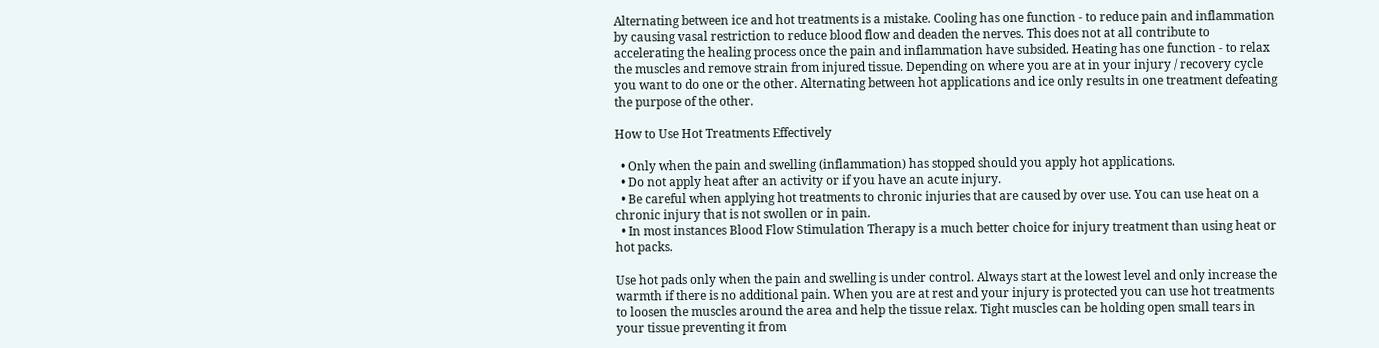Alternating between ice and hot treatments is a mistake. Cooling has one function - to reduce pain and inflammation by causing vasal restriction to reduce blood flow and deaden the nerves. This does not at all contribute to accelerating the healing process once the pain and inflammation have subsided. Heating has one function - to relax the muscles and remove strain from injured tissue. Depending on where you are at in your injury / recovery cycle you want to do one or the other. Alternating between hot applications and ice only results in one treatment defeating the purpose of the other.

How to Use Hot Treatments Effectively

  • Only when the pain and swelling (inflammation) has stopped should you apply hot applications.
  • Do not apply heat after an activity or if you have an acute injury.
  • Be careful when applying hot treatments to chronic injuries that are caused by over use. You can use heat on a chronic injury that is not swollen or in pain.
  • In most instances Blood Flow Stimulation Therapy is a much better choice for injury treatment than using heat or hot packs.

Use hot pads only when the pain and swelling is under control. Always start at the lowest level and only increase the warmth if there is no additional pain. When you are at rest and your injury is protected you can use hot treatments to loosen the muscles around the area and help the tissue relax. Tight muscles can be holding open small tears in your tissue preventing it from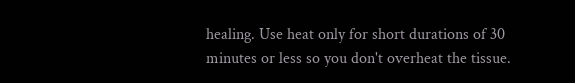healing. Use heat only for short durations of 30 minutes or less so you don't overheat the tissue.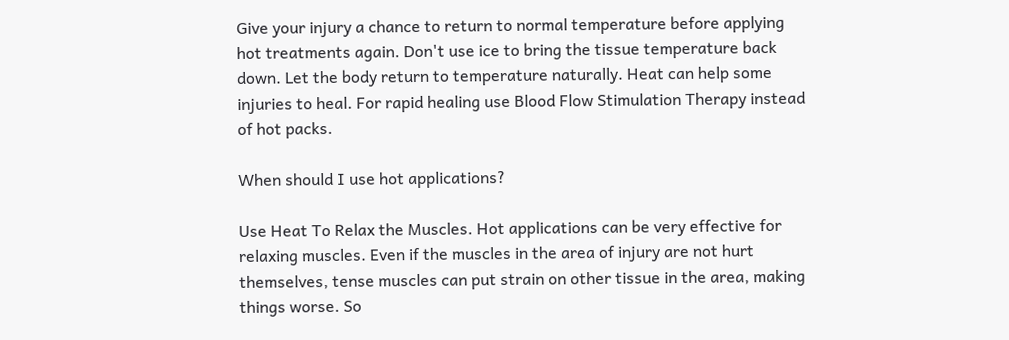Give your injury a chance to return to normal temperature before applying hot treatments again. Don't use ice to bring the tissue temperature back down. Let the body return to temperature naturally. Heat can help some injuries to heal. For rapid healing use Blood Flow Stimulation Therapy instead of hot packs.

When should I use hot applications?

Use Heat To Relax the Muscles. Hot applications can be very effective for relaxing muscles. Even if the muscles in the area of injury are not hurt themselves, tense muscles can put strain on other tissue in the area, making things worse. So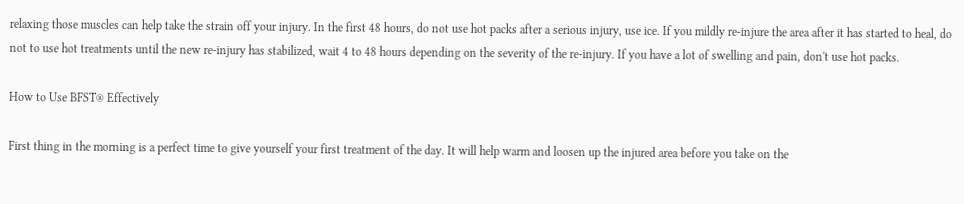relaxing those muscles can help take the strain off your injury. In the first 48 hours, do not use hot packs after a serious injury, use ice. If you mildly re-injure the area after it has started to heal, do not to use hot treatments until the new re-injury has stabilized, wait 4 to 48 hours depending on the severity of the re-injury. If you have a lot of swelling and pain, don't use hot packs.

How to Use BFST® Effectively

First thing in the morning is a perfect time to give yourself your first treatment of the day. It will help warm and loosen up the injured area before you take on the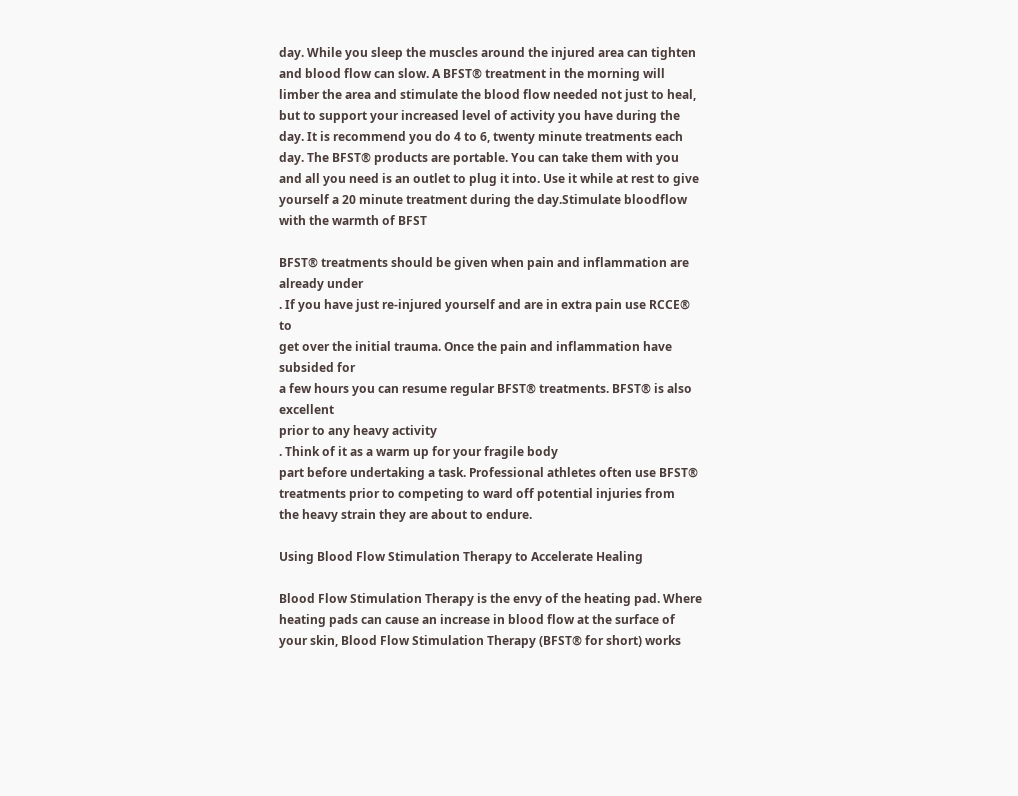day. While you sleep the muscles around the injured area can tighten and blood flow can slow. A BFST® treatment in the morning will limber the area and stimulate the blood flow needed not just to heal, but to support your increased level of activity you have during the day. It is recommend you do 4 to 6, twenty minute treatments each day. The BFST® products are portable. You can take them with you and all you need is an outlet to plug it into. Use it while at rest to give yourself a 20 minute treatment during the day.Stimulate bloodflow with the warmth of BFST

BFST® treatments should be given when pain and inflammation are already under
. If you have just re-injured yourself and are in extra pain use RCCE® to
get over the initial trauma. Once the pain and inflammation have subsided for
a few hours you can resume regular BFST® treatments. BFST® is also excellent
prior to any heavy activity
. Think of it as a warm up for your fragile body
part before undertaking a task. Professional athletes often use BFST®
treatments prior to competing to ward off potential injuries from
the heavy strain they are about to endure.

Using Blood Flow Stimulation Therapy to Accelerate Healing

Blood Flow Stimulation Therapy is the envy of the heating pad. Where heating pads can cause an increase in blood flow at the surface of your skin, Blood Flow Stimulation Therapy (BFST® for short) works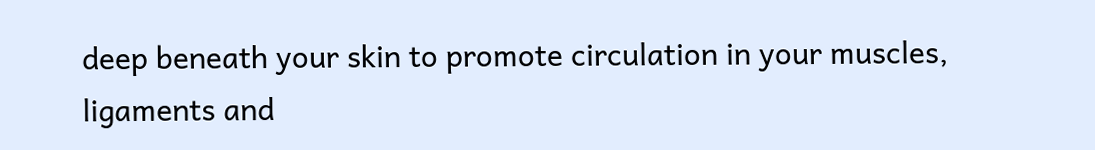deep beneath your skin to promote circulation in your muscles, ligaments and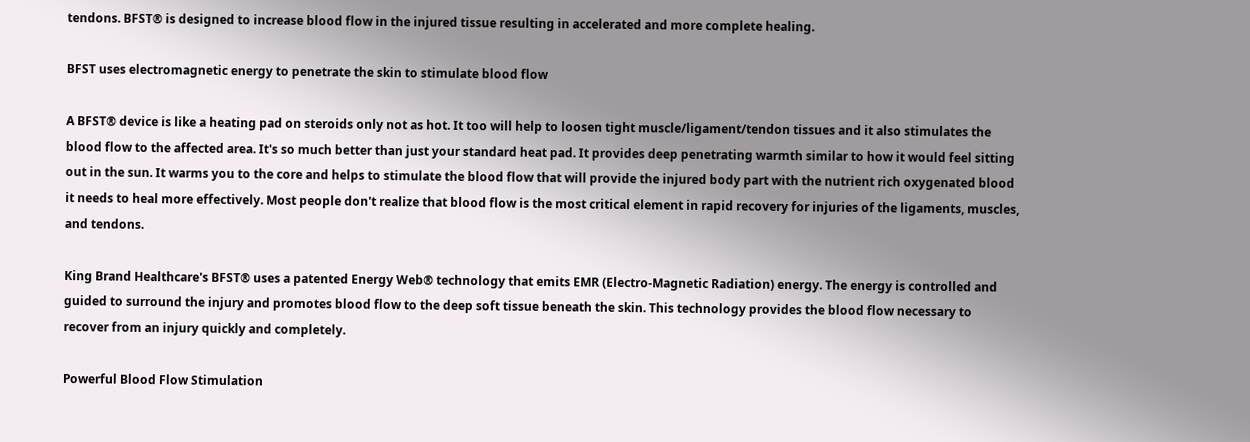tendons. BFST® is designed to increase blood flow in the injured tissue resulting in accelerated and more complete healing.

BFST uses electromagnetic energy to penetrate the skin to stimulate blood flow

A BFST® device is like a heating pad on steroids only not as hot. It too will help to loosen tight muscle/ligament/tendon tissues and it also stimulates the blood flow to the affected area. It's so much better than just your standard heat pad. It provides deep penetrating warmth similar to how it would feel sitting out in the sun. It warms you to the core and helps to stimulate the blood flow that will provide the injured body part with the nutrient rich oxygenated blood it needs to heal more effectively. Most people don't realize that blood flow is the most critical element in rapid recovery for injuries of the ligaments, muscles, and tendons.

King Brand Healthcare's BFST® uses a patented Energy Web® technology that emits EMR (Electro-Magnetic Radiation) energy. The energy is controlled and guided to surround the injury and promotes blood flow to the deep soft tissue beneath the skin. This technology provides the blood flow necessary to recover from an injury quickly and completely.

Powerful Blood Flow Stimulation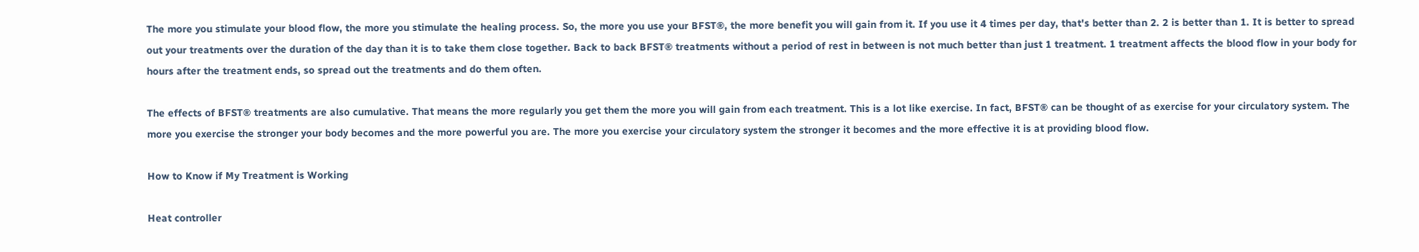The more you stimulate your blood flow, the more you stimulate the healing process. So, the more you use your BFST®, the more benefit you will gain from it. If you use it 4 times per day, that's better than 2. 2 is better than 1. It is better to spread out your treatments over the duration of the day than it is to take them close together. Back to back BFST® treatments without a period of rest in between is not much better than just 1 treatment. 1 treatment affects the blood flow in your body for hours after the treatment ends, so spread out the treatments and do them often.

The effects of BFST® treatments are also cumulative. That means the more regularly you get them the more you will gain from each treatment. This is a lot like exercise. In fact, BFST® can be thought of as exercise for your circulatory system. The more you exercise the stronger your body becomes and the more powerful you are. The more you exercise your circulatory system the stronger it becomes and the more effective it is at providing blood flow.

How to Know if My Treatment is Working

Heat controller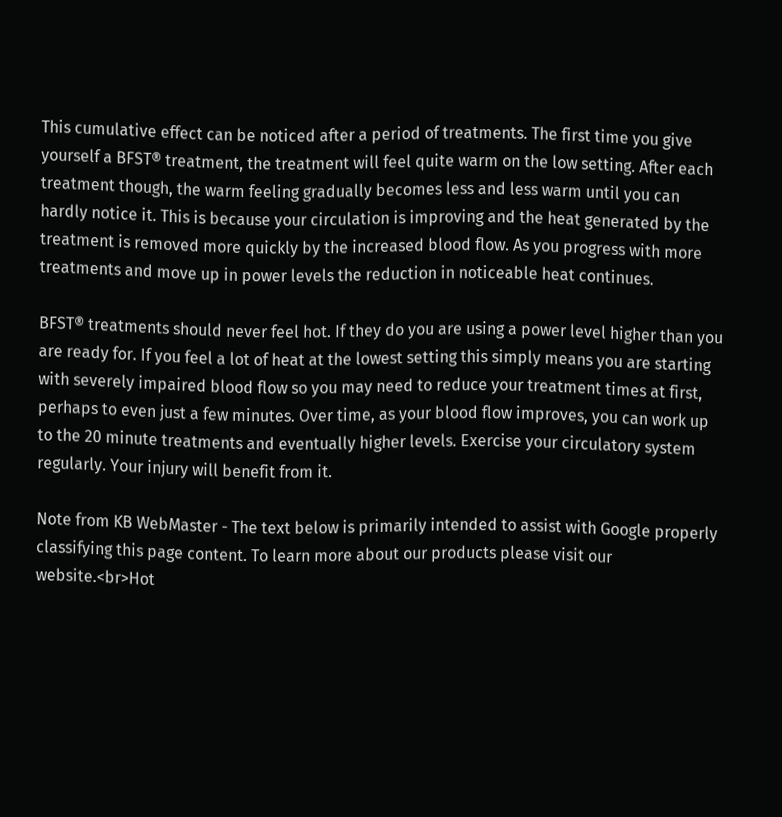This cumulative effect can be noticed after a period of treatments. The first time you give yourself a BFST® treatment, the treatment will feel quite warm on the low setting. After each treatment though, the warm feeling gradually becomes less and less warm until you can hardly notice it. This is because your circulation is improving and the heat generated by the treatment is removed more quickly by the increased blood flow. As you progress with more treatments and move up in power levels the reduction in noticeable heat continues.

BFST® treatments should never feel hot. If they do you are using a power level higher than you are ready for. If you feel a lot of heat at the lowest setting this simply means you are starting with severely impaired blood flow so you may need to reduce your treatment times at first, perhaps to even just a few minutes. Over time, as your blood flow improves, you can work up to the 20 minute treatments and eventually higher levels. Exercise your circulatory system regularly. Your injury will benefit from it.

Note from KB WebMaster - The text below is primarily intended to assist with Google properly classifying this page content. To learn more about our products please visit our website.<br>Hot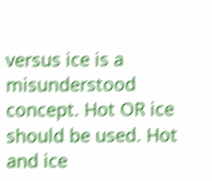versus ice is a misunderstood concept. Hot OR ice should be used. Hot and ice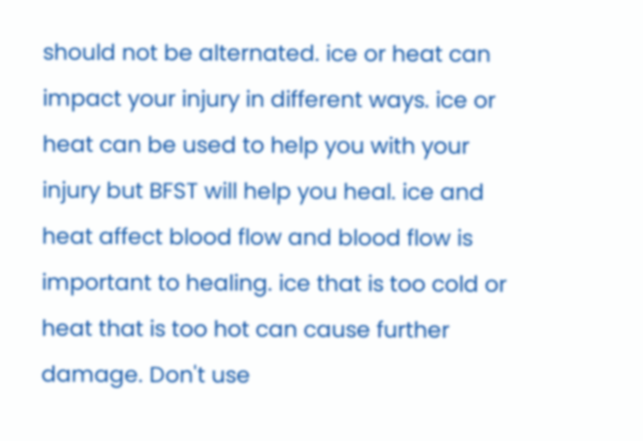should not be alternated. ice or heat can impact your injury in different ways. ice or heat can be used to help you with your injury but BFST will help you heal. ice and heat affect blood flow and blood flow is important to healing. ice that is too cold or heat that is too hot can cause further damage. Don't use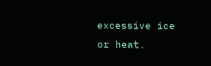excessive ice or heat.